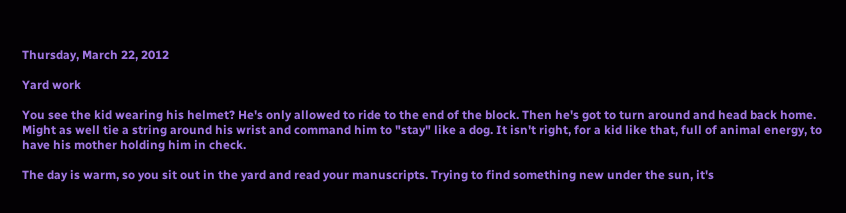Thursday, March 22, 2012

Yard work

You see the kid wearing his helmet? He's only allowed to ride to the end of the block. Then he's got to turn around and head back home. Might as well tie a string around his wrist and command him to "stay" like a dog. It isn't right, for a kid like that, full of animal energy, to have his mother holding him in check.

The day is warm, so you sit out in the yard and read your manuscripts. Trying to find something new under the sun, it's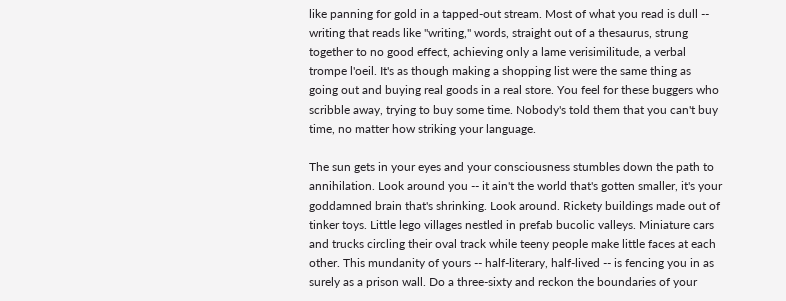like panning for gold in a tapped-out stream. Most of what you read is dull -- writing that reads like "writing," words, straight out of a thesaurus, strung together to no good effect, achieving only a lame verisimilitude, a verbal trompe l'oeil. It's as though making a shopping list were the same thing as going out and buying real goods in a real store. You feel for these buggers who scribble away, trying to buy some time. Nobody's told them that you can't buy time, no matter how striking your language.

The sun gets in your eyes and your consciousness stumbles down the path to annihilation. Look around you -- it ain't the world that's gotten smaller, it's your goddamned brain that's shrinking. Look around. Rickety buildings made out of tinker toys. Little lego villages nestled in prefab bucolic valleys. Miniature cars and trucks circling their oval track while teeny people make little faces at each other. This mundanity of yours -- half-literary, half-lived -- is fencing you in as surely as a prison wall. Do a three-sixty and reckon the boundaries of your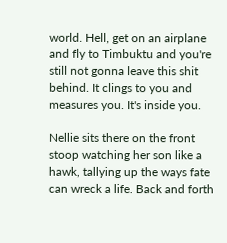world. Hell, get on an airplane and fly to Timbuktu and you're still not gonna leave this shit behind. It clings to you and measures you. It's inside you.

Nellie sits there on the front stoop watching her son like a hawk, tallying up the ways fate can wreck a life. Back and forth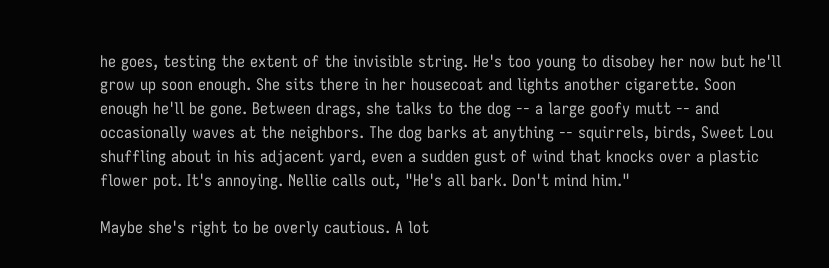he goes, testing the extent of the invisible string. He's too young to disobey her now but he'll grow up soon enough. She sits there in her housecoat and lights another cigarette. Soon enough he'll be gone. Between drags, she talks to the dog -- a large goofy mutt -- and occasionally waves at the neighbors. The dog barks at anything -- squirrels, birds, Sweet Lou shuffling about in his adjacent yard, even a sudden gust of wind that knocks over a plastic flower pot. It's annoying. Nellie calls out, "He's all bark. Don't mind him."

Maybe she's right to be overly cautious. A lot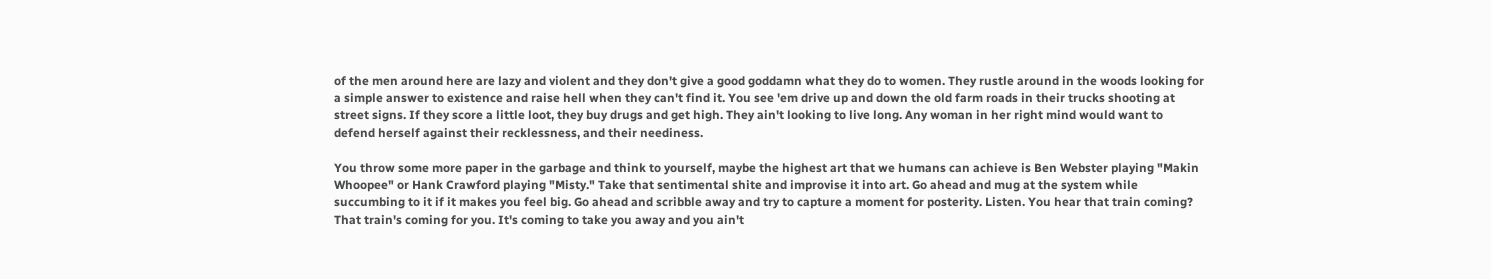of the men around here are lazy and violent and they don't give a good goddamn what they do to women. They rustle around in the woods looking for a simple answer to existence and raise hell when they can't find it. You see 'em drive up and down the old farm roads in their trucks shooting at street signs. If they score a little loot, they buy drugs and get high. They ain't looking to live long. Any woman in her right mind would want to defend herself against their recklessness, and their neediness.

You throw some more paper in the garbage and think to yourself, maybe the highest art that we humans can achieve is Ben Webster playing "Makin Whoopee" or Hank Crawford playing "Misty." Take that sentimental shite and improvise it into art. Go ahead and mug at the system while succumbing to it if it makes you feel big. Go ahead and scribble away and try to capture a moment for posterity. Listen. You hear that train coming? That train's coming for you. It's coming to take you away and you ain't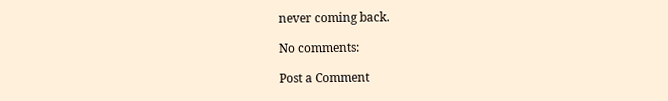never coming back.

No comments:

Post a Comment